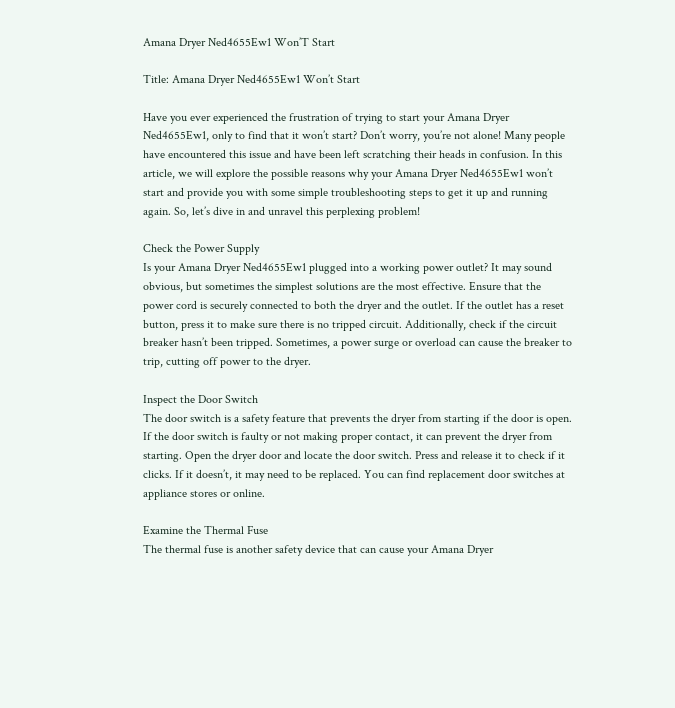Amana Dryer Ned4655Ew1 Won’T Start

Title: Amana Dryer Ned4655Ew1 Won’t Start

Have you ever experienced the frustration of trying to start your Amana Dryer Ned4655Ew1, only to find that it won’t start? Don’t worry, you’re not alone! Many people have encountered this issue and have been left scratching their heads in confusion. In this article, we will explore the possible reasons why your Amana Dryer Ned4655Ew1 won’t start and provide you with some simple troubleshooting steps to get it up and running again. So, let’s dive in and unravel this perplexing problem!

Check the Power Supply
Is your Amana Dryer Ned4655Ew1 plugged into a working power outlet? It may sound obvious, but sometimes the simplest solutions are the most effective. Ensure that the power cord is securely connected to both the dryer and the outlet. If the outlet has a reset button, press it to make sure there is no tripped circuit. Additionally, check if the circuit breaker hasn’t been tripped. Sometimes, a power surge or overload can cause the breaker to trip, cutting off power to the dryer.

Inspect the Door Switch
The door switch is a safety feature that prevents the dryer from starting if the door is open. If the door switch is faulty or not making proper contact, it can prevent the dryer from starting. Open the dryer door and locate the door switch. Press and release it to check if it clicks. If it doesn’t, it may need to be replaced. You can find replacement door switches at appliance stores or online.

Examine the Thermal Fuse
The thermal fuse is another safety device that can cause your Amana Dryer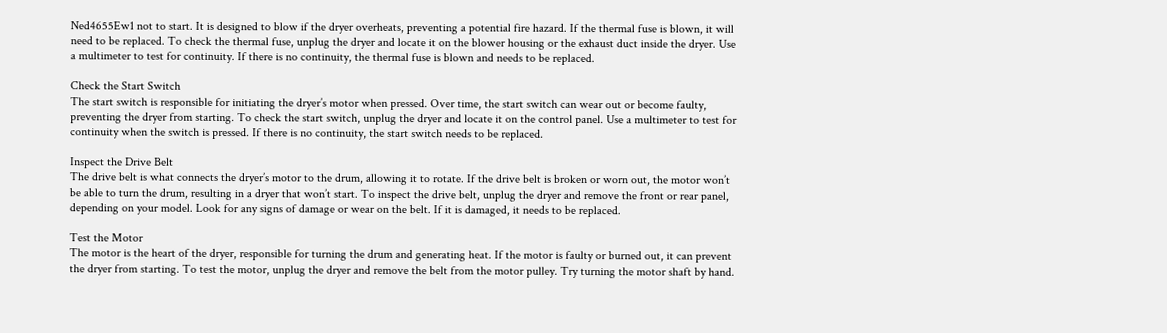Ned4655Ew1 not to start. It is designed to blow if the dryer overheats, preventing a potential fire hazard. If the thermal fuse is blown, it will need to be replaced. To check the thermal fuse, unplug the dryer and locate it on the blower housing or the exhaust duct inside the dryer. Use a multimeter to test for continuity. If there is no continuity, the thermal fuse is blown and needs to be replaced.

Check the Start Switch
The start switch is responsible for initiating the dryer’s motor when pressed. Over time, the start switch can wear out or become faulty, preventing the dryer from starting. To check the start switch, unplug the dryer and locate it on the control panel. Use a multimeter to test for continuity when the switch is pressed. If there is no continuity, the start switch needs to be replaced.

Inspect the Drive Belt
The drive belt is what connects the dryer’s motor to the drum, allowing it to rotate. If the drive belt is broken or worn out, the motor won’t be able to turn the drum, resulting in a dryer that won’t start. To inspect the drive belt, unplug the dryer and remove the front or rear panel, depending on your model. Look for any signs of damage or wear on the belt. If it is damaged, it needs to be replaced.

Test the Motor
The motor is the heart of the dryer, responsible for turning the drum and generating heat. If the motor is faulty or burned out, it can prevent the dryer from starting. To test the motor, unplug the dryer and remove the belt from the motor pulley. Try turning the motor shaft by hand.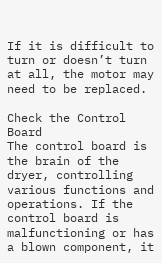If it is difficult to turn or doesn’t turn at all, the motor may need to be replaced.

Check the Control Board
The control board is the brain of the dryer, controlling various functions and operations. If the control board is malfunctioning or has a blown component, it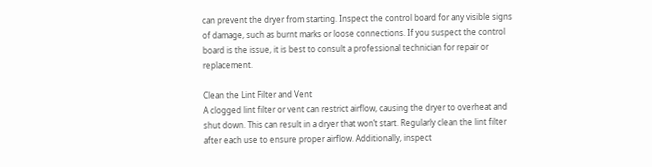can prevent the dryer from starting. Inspect the control board for any visible signs of damage, such as burnt marks or loose connections. If you suspect the control board is the issue, it is best to consult a professional technician for repair or replacement.

Clean the Lint Filter and Vent
A clogged lint filter or vent can restrict airflow, causing the dryer to overheat and shut down. This can result in a dryer that won’t start. Regularly clean the lint filter after each use to ensure proper airflow. Additionally, inspect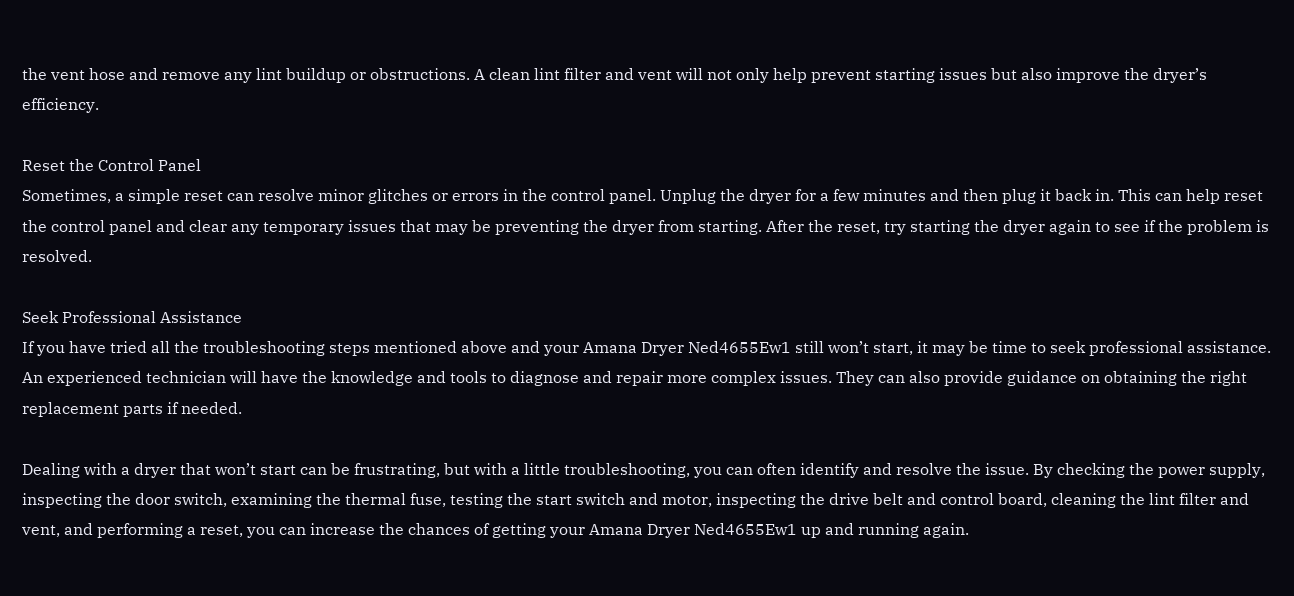the vent hose and remove any lint buildup or obstructions. A clean lint filter and vent will not only help prevent starting issues but also improve the dryer’s efficiency.

Reset the Control Panel
Sometimes, a simple reset can resolve minor glitches or errors in the control panel. Unplug the dryer for a few minutes and then plug it back in. This can help reset the control panel and clear any temporary issues that may be preventing the dryer from starting. After the reset, try starting the dryer again to see if the problem is resolved.

Seek Professional Assistance
If you have tried all the troubleshooting steps mentioned above and your Amana Dryer Ned4655Ew1 still won’t start, it may be time to seek professional assistance. An experienced technician will have the knowledge and tools to diagnose and repair more complex issues. They can also provide guidance on obtaining the right replacement parts if needed.

Dealing with a dryer that won’t start can be frustrating, but with a little troubleshooting, you can often identify and resolve the issue. By checking the power supply, inspecting the door switch, examining the thermal fuse, testing the start switch and motor, inspecting the drive belt and control board, cleaning the lint filter and vent, and performing a reset, you can increase the chances of getting your Amana Dryer Ned4655Ew1 up and running again.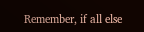Remember, if all else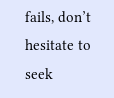fails, don’t hesitate to seek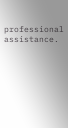professional assistance.